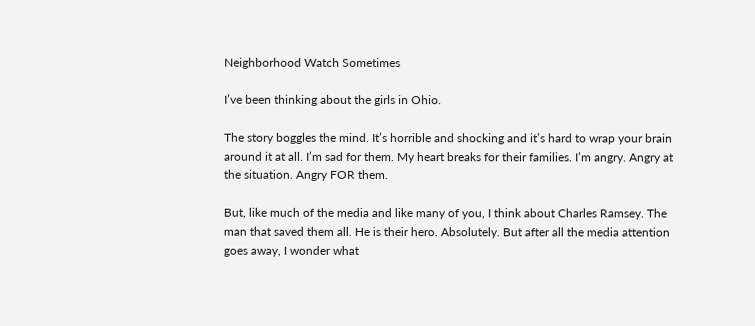Neighborhood Watch Sometimes

I’ve been thinking about the girls in Ohio.

The story boggles the mind. It’s horrible and shocking and it’s hard to wrap your brain around it at all. I’m sad for them. My heart breaks for their families. I’m angry. Angry at the situation. Angry FOR them.

But, like much of the media and like many of you, I think about Charles Ramsey. The man that saved them all. He is their hero. Absolutely. But after all the media attention goes away, I wonder what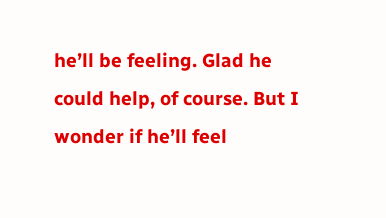he’ll be feeling. Glad he could help, of course. But I wonder if he’ll feel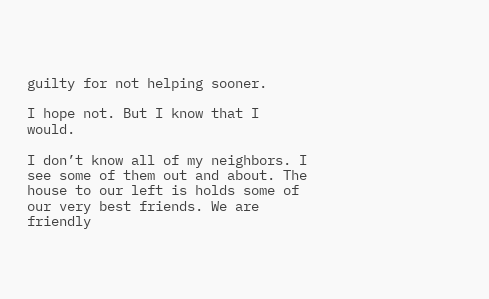guilty for not helping sooner.

I hope not. But I know that I would.

I don’t know all of my neighbors. I see some of them out and about. The house to our left is holds some of our very best friends. We are friendly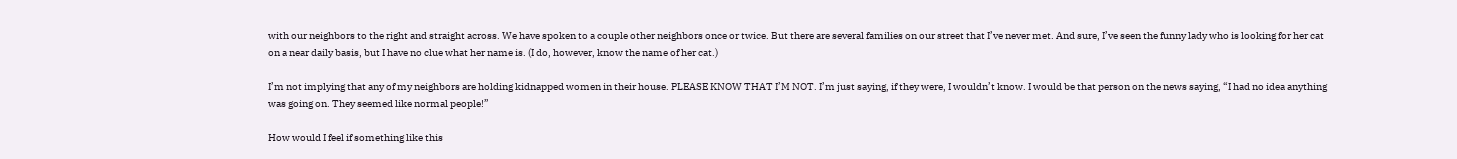with our neighbors to the right and straight across. We have spoken to a couple other neighbors once or twice. But there are several families on our street that I’ve never met. And sure, I’ve seen the funny lady who is looking for her cat on a near daily basis, but I have no clue what her name is. (I do, however, know the name of her cat.)

I’m not implying that any of my neighbors are holding kidnapped women in their house. PLEASE KNOW THAT I’M NOT. I’m just saying, if they were, I wouldn’t know. I would be that person on the news saying, “I had no idea anything was going on. They seemed like normal people!”

How would I feel if something like this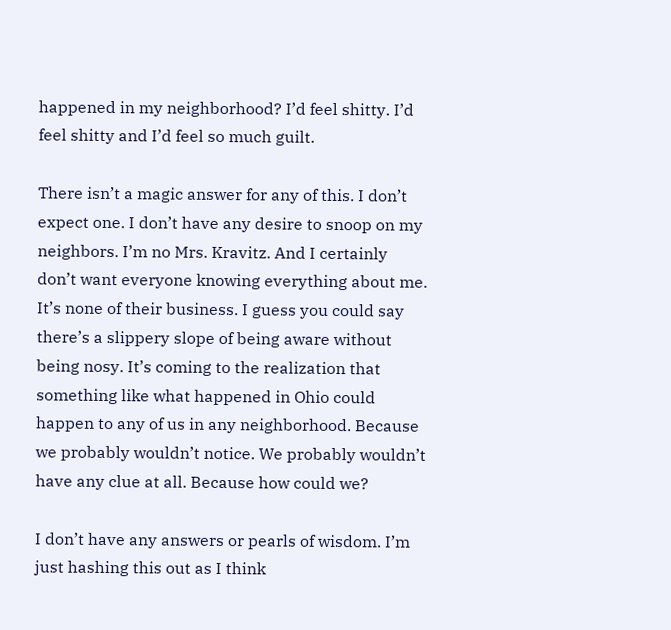happened in my neighborhood? I’d feel shitty. I’d feel shitty and I’d feel so much guilt.

There isn’t a magic answer for any of this. I don’t expect one. I don’t have any desire to snoop on my neighbors. I’m no Mrs. Kravitz. And I certainly don’t want everyone knowing everything about me. It’s none of their business. I guess you could say there’s a slippery slope of being aware without being nosy. It’s coming to the realization that something like what happened in Ohio could happen to any of us in any neighborhood. Because we probably wouldn’t notice. We probably wouldn’t have any clue at all. Because how could we?

I don’t have any answers or pearls of wisdom. I’m just hashing this out as I think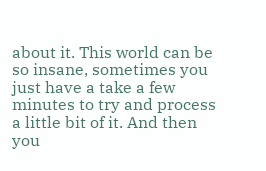about it. This world can be so insane, sometimes you just have a take a few minutes to try and process a little bit of it. And then you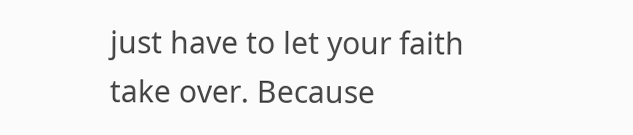just have to let your faith take over. Because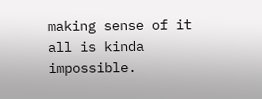making sense of it all is kinda impossible.